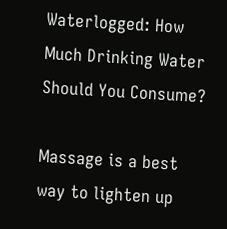Waterlogged: How Much Drinking Water Should You Consume?

Massage is a best way to lighten up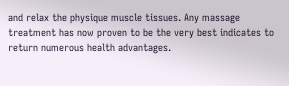and relax the physique muscle tissues. Any massage treatment has now proven to be the very best indicates to return numerous health advantages.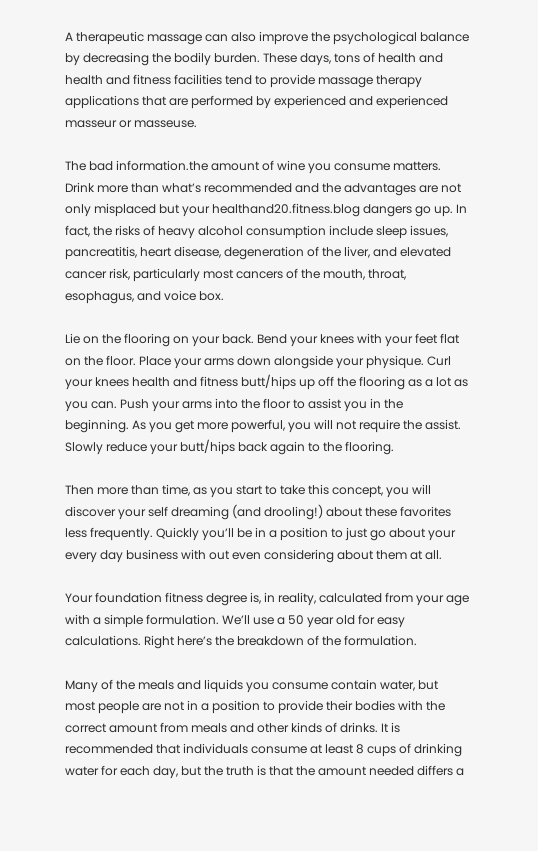A therapeutic massage can also improve the psychological balance by decreasing the bodily burden. These days, tons of health and health and fitness facilities tend to provide massage therapy applications that are performed by experienced and experienced masseur or masseuse.

The bad information.the amount of wine you consume matters. Drink more than what’s recommended and the advantages are not only misplaced but your healthand20.fitness.blog dangers go up. In fact, the risks of heavy alcohol consumption include sleep issues, pancreatitis, heart disease, degeneration of the liver, and elevated cancer risk, particularly most cancers of the mouth, throat, esophagus, and voice box.

Lie on the flooring on your back. Bend your knees with your feet flat on the floor. Place your arms down alongside your physique. Curl your knees health and fitness butt/hips up off the flooring as a lot as you can. Push your arms into the floor to assist you in the beginning. As you get more powerful, you will not require the assist. Slowly reduce your butt/hips back again to the flooring.

Then more than time, as you start to take this concept, you will discover your self dreaming (and drooling!) about these favorites less frequently. Quickly you’ll be in a position to just go about your every day business with out even considering about them at all.

Your foundation fitness degree is, in reality, calculated from your age with a simple formulation. We’ll use a 50 year old for easy calculations. Right here’s the breakdown of the formulation.

Many of the meals and liquids you consume contain water, but most people are not in a position to provide their bodies with the correct amount from meals and other kinds of drinks. It is recommended that individuals consume at least 8 cups of drinking water for each day, but the truth is that the amount needed differs a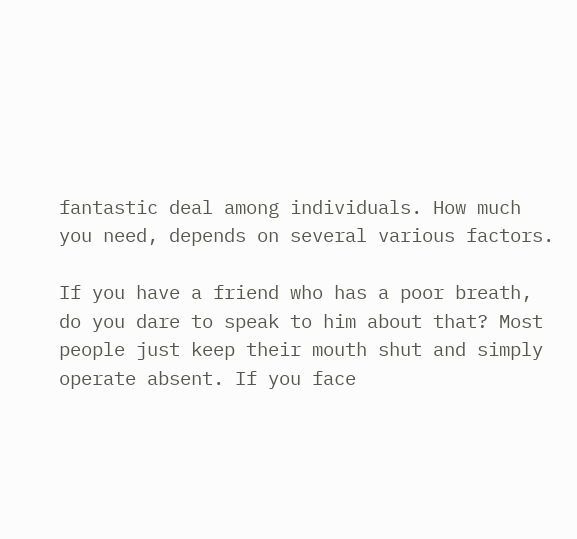fantastic deal among individuals. How much you need, depends on several various factors.

If you have a friend who has a poor breath, do you dare to speak to him about that? Most people just keep their mouth shut and simply operate absent. If you face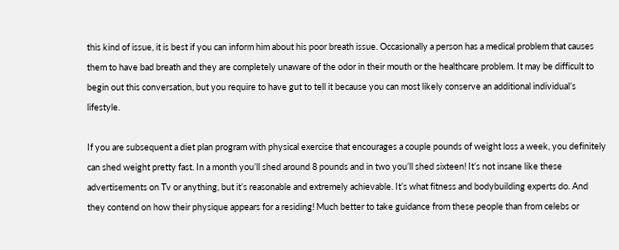this kind of issue, it is best if you can inform him about his poor breath issue. Occasionally a person has a medical problem that causes them to have bad breath and they are completely unaware of the odor in their mouth or the healthcare problem. It may be difficult to begin out this conversation, but you require to have gut to tell it because you can most likely conserve an additional individual’s lifestyle.

If you are subsequent a diet plan program with physical exercise that encourages a couple pounds of weight loss a week, you definitely can shed weight pretty fast. In a month you’ll shed around 8 pounds and in two you’ll shed sixteen! It’s not insane like these advertisements on Tv or anything, but it’s reasonable and extremely achievable. It’s what fitness and bodybuilding experts do. And they contend on how their physique appears for a residing! Much better to take guidance from these people than from celebs or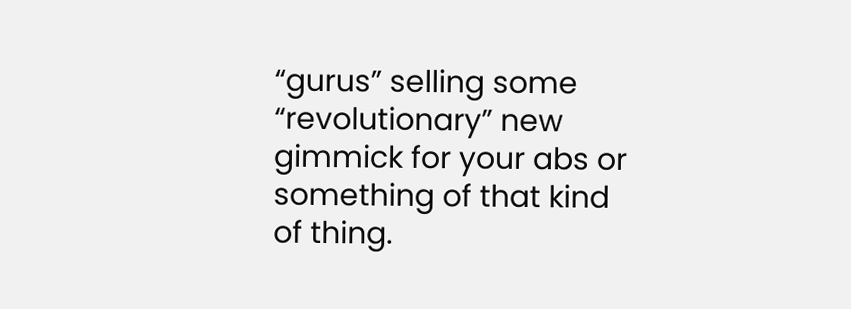“gurus” selling some “revolutionary” new gimmick for your abs or something of that kind of thing.